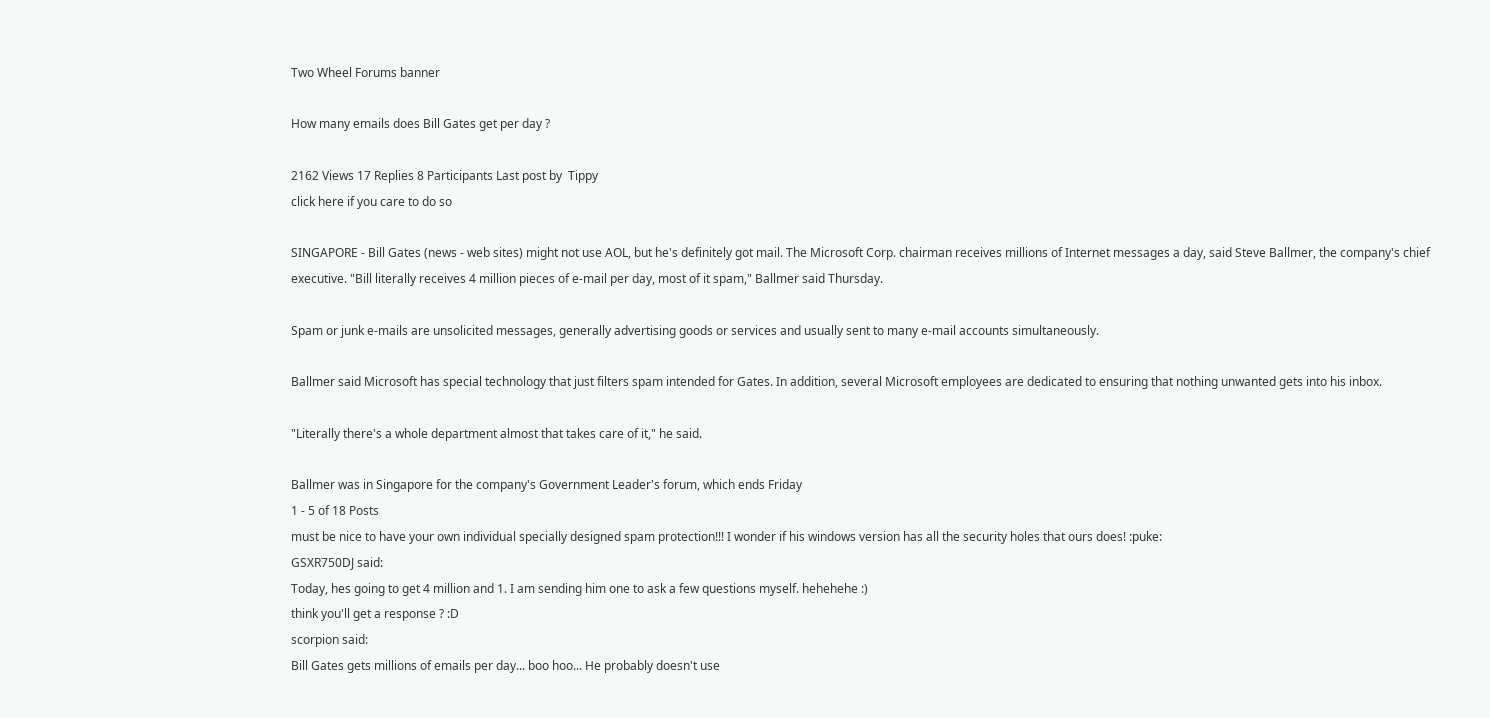Two Wheel Forums banner

How many emails does Bill Gates get per day ?

2162 Views 17 Replies 8 Participants Last post by  Tippy
click here if you care to do so

SINGAPORE - Bill Gates (news - web sites) might not use AOL, but he's definitely got mail. The Microsoft Corp. chairman receives millions of Internet messages a day, said Steve Ballmer, the company's chief executive. "Bill literally receives 4 million pieces of e-mail per day, most of it spam," Ballmer said Thursday.

Spam or junk e-mails are unsolicited messages, generally advertising goods or services and usually sent to many e-mail accounts simultaneously.

Ballmer said Microsoft has special technology that just filters spam intended for Gates. In addition, several Microsoft employees are dedicated to ensuring that nothing unwanted gets into his inbox.

"Literally there's a whole department almost that takes care of it," he said.

Ballmer was in Singapore for the company's Government Leader's forum, which ends Friday
1 - 5 of 18 Posts
must be nice to have your own individual specially designed spam protection!!! I wonder if his windows version has all the security holes that ours does! :puke:
GSXR750DJ said:
Today, hes going to get 4 million and 1. I am sending him one to ask a few questions myself. hehehehe :)
think you'll get a response ? :D
scorpion said:
Bill Gates gets millions of emails per day... boo hoo... He probably doesn't use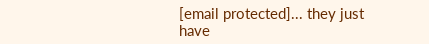[email protected]... they just have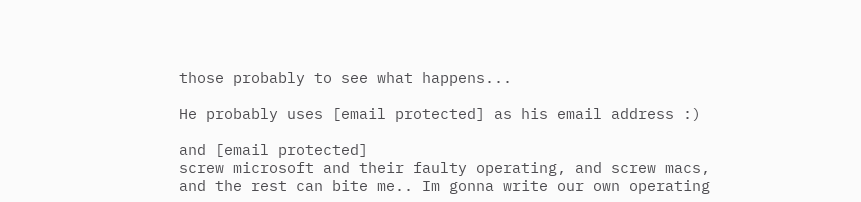those probably to see what happens...

He probably uses [email protected] as his email address :)

and [email protected]
screw microsoft and their faulty operating, and screw macs, and the rest can bite me.. Im gonna write our own operating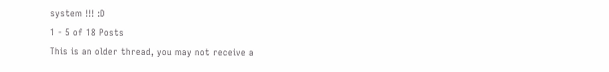system !!! :D
1 - 5 of 18 Posts
This is an older thread, you may not receive a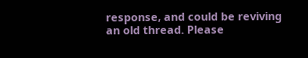response, and could be reviving an old thread. Please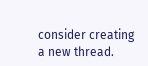consider creating a new thread.